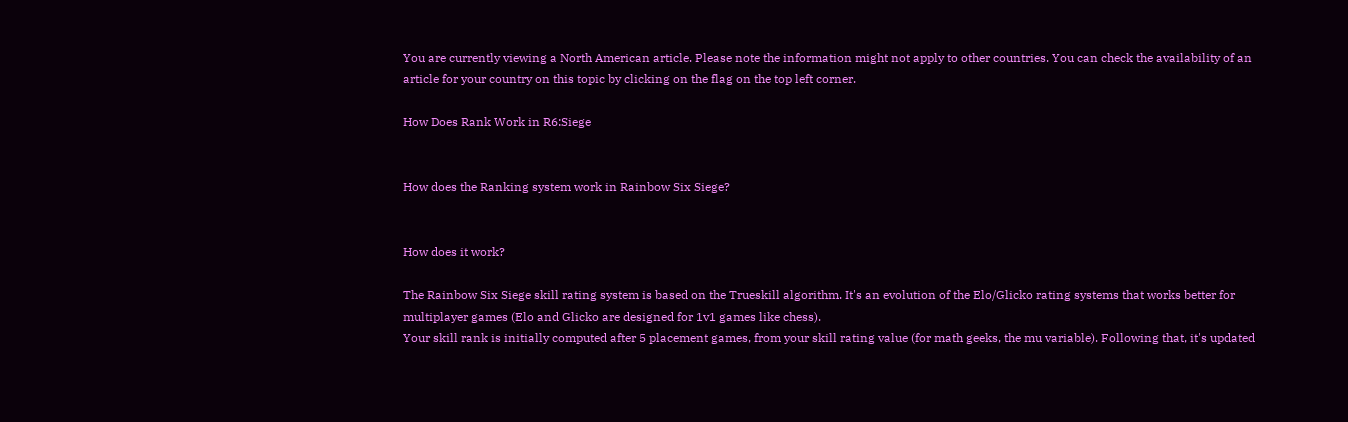You are currently viewing a North American article. Please note the information might not apply to other countries. You can check the availability of an article for your country on this topic by clicking on the flag on the top left corner.

How Does Rank Work in R6:Siege


How does the Ranking system work in Rainbow Six Siege?


How does it work?

The Rainbow Six Siege skill rating system is based on the Trueskill algorithm. It's an evolution of the Elo/Glicko rating systems that works better for multiplayer games (Elo and Glicko are designed for 1v1 games like chess).
Your skill rank is initially computed after 5 placement games, from your skill rating value (for math geeks, the mu variable). Following that, it's updated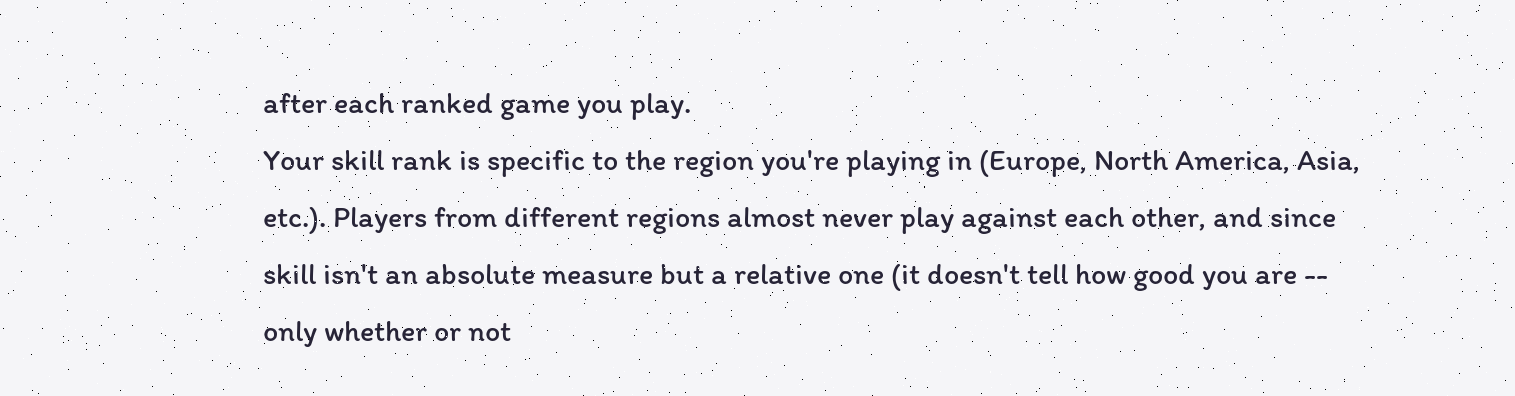after each ranked game you play.
Your skill rank is specific to the region you're playing in (Europe, North America, Asia, etc.). Players from different regions almost never play against each other, and since skill isn't an absolute measure but a relative one (it doesn't tell how good you are -- only whether or not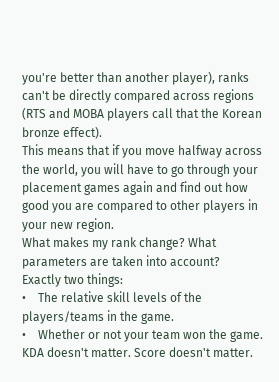you're better than another player), ranks can't be directly compared across regions (RTS and MOBA players call that the Korean bronze effect).
This means that if you move halfway across the world, you will have to go through your placement games again and find out how good you are compared to other players in your new region.
What makes my rank change? What parameters are taken into account?
Exactly two things:
•    The relative skill levels of the players/teams in the game.
•    Whether or not your team won the game.
KDA doesn't matter. Score doesn't matter.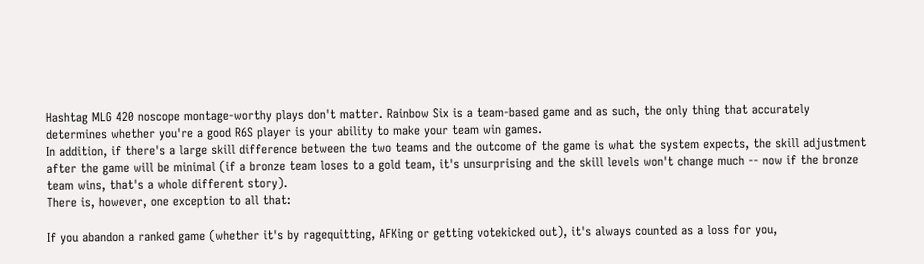Hashtag MLG 420 noscope montage-worthy plays don't matter. Rainbow Six is a team-based game and as such, the only thing that accurately determines whether you're a good R6S player is your ability to make your team win games.
In addition, if there's a large skill difference between the two teams and the outcome of the game is what the system expects, the skill adjustment after the game will be minimal (if a bronze team loses to a gold team, it's unsurprising and the skill levels won't change much -- now if the bronze team wins, that's a whole different story).
There is, however, one exception to all that:

If you abandon a ranked game (whether it's by ragequitting, AFKing or getting votekicked out), it's always counted as a loss for you,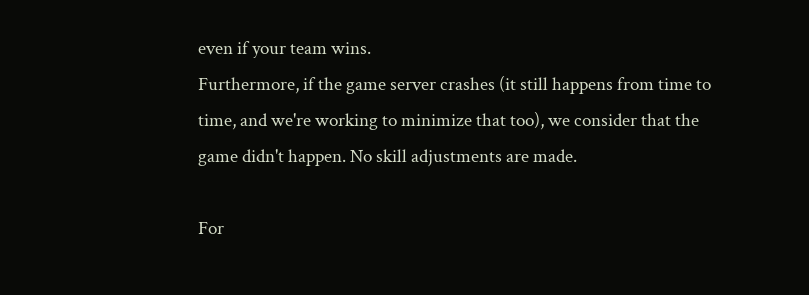even if your team wins.
Furthermore, if the game server crashes (it still happens from time to time, and we're working to minimize that too), we consider that the game didn't happen. No skill adjustments are made.

For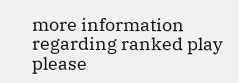more information regarding ranked play please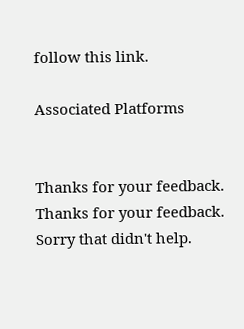follow this link.

Associated Platforms


Thanks for your feedback. Thanks for your feedback. Sorry that didn't help.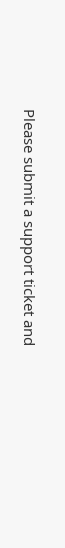Please submit a support ticket and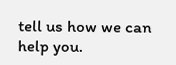tell us how we can help you.